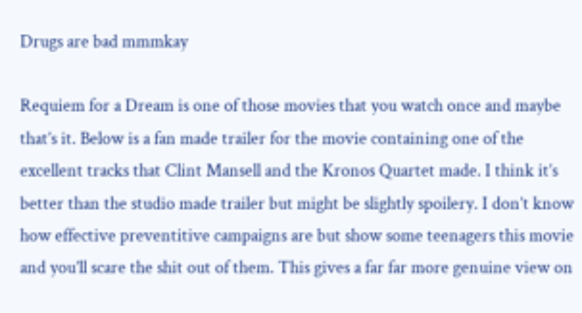Drugs are bad mmmkay

Requiem for a Dream is one of those movies that you watch once and maybe that’s it. Below is a fan made trailer for the movie containing one of the excellent tracks that Clint Mansell and the Kronos Quartet made. I think it’s better than the studio made trailer but might be slightly spoilery. I don’t know how effective preventitive campaigns are but show some teenagers this movie and you’ll scare the shit out of them. This gives a far far more genuine view on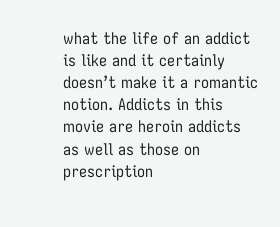what the life of an addict is like and it certainly doesn’t make it a romantic notion. Addicts in this movie are heroin addicts as well as those on prescription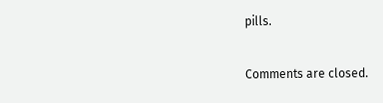pills.

Comments are closed.